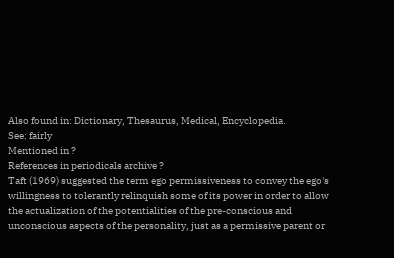Also found in: Dictionary, Thesaurus, Medical, Encyclopedia.
See: fairly
Mentioned in ?
References in periodicals archive ?
Taft (1969) suggested the term ego permissiveness to convey the ego's willingness to tolerantly relinquish some of its power in order to allow the actualization of the potentialities of the pre-conscious and unconscious aspects of the personality, just as a permissive parent or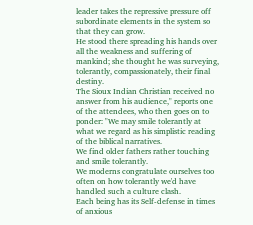leader takes the repressive pressure off subordinate elements in the system so that they can grow.
He stood there spreading his hands over all the weakness and suffering of mankind; she thought he was surveying, tolerantly, compassionately, their final destiny.
The Sioux Indian Christian received no answer from his audience," reports one of the attendees, who then goes on to ponder: "We may smile tolerantly at what we regard as his simplistic reading of the biblical narratives.
We find older fathers rather touching and smile tolerantly.
We moderns congratulate ourselves too often on how tolerantly we'd have handled such a culture clash.
Each being has its Self-defense in times of anxious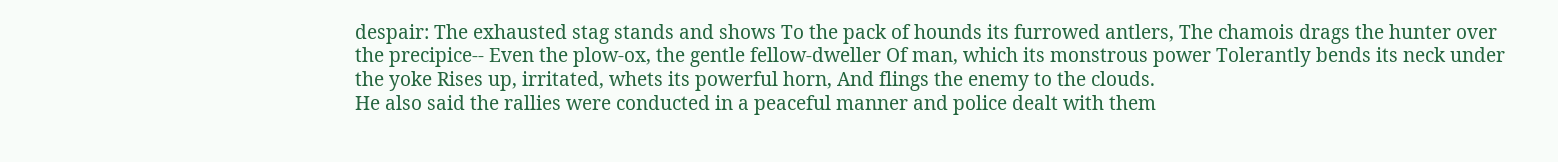despair: The exhausted stag stands and shows To the pack of hounds its furrowed antlers, The chamois drags the hunter over the precipice-- Even the plow-ox, the gentle fellow-dweller Of man, which its monstrous power Tolerantly bends its neck under the yoke Rises up, irritated, whets its powerful horn, And flings the enemy to the clouds.
He also said the rallies were conducted in a peaceful manner and police dealt with them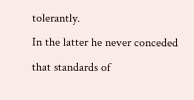tolerantly.
In the latter he never conceded that standards of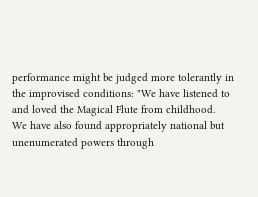performance might be judged more tolerantly in the improvised conditions: "We have listened to and loved the Magical Flute from childhood.
We have also found appropriately national but unenumerated powers through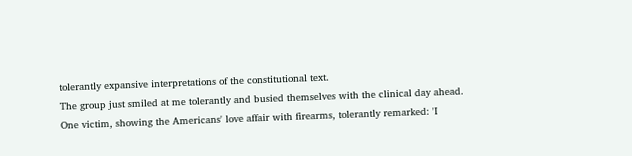tolerantly expansive interpretations of the constitutional text.
The group just smiled at me tolerantly and busied themselves with the clinical day ahead.
One victim, showing the Americans' love affair with firearms, tolerantly remarked: 'I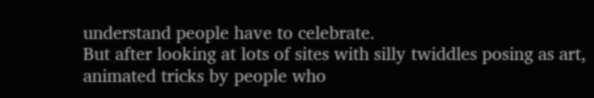understand people have to celebrate.
But after looking at lots of sites with silly twiddles posing as art, animated tricks by people who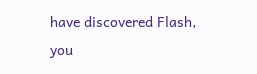have discovered Flash, you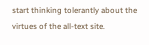start thinking tolerantly about the virtues of the all-text site.